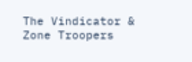The Vindicator & Zone Troopers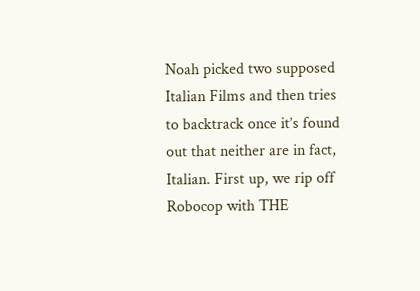Noah picked two supposed Italian Films and then tries to backtrack once it’s found out that neither are in fact, Italian. First up, we rip off Robocop with THE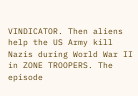VINDICATOR. Then aliens help the US Army kill Nazis during World War II in ZONE TROOPERS. The episode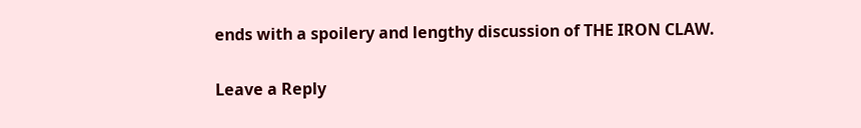ends with a spoilery and lengthy discussion of THE IRON CLAW.

Leave a Reply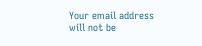Your email address will not be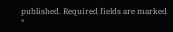published. Required fields are marked *